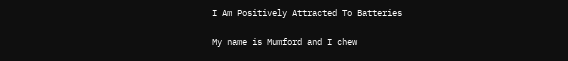I Am Positively Attracted To Batteries

My name is Mumford and I chew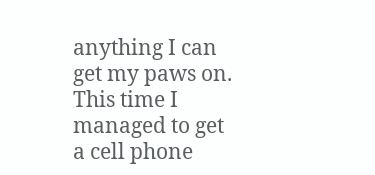anything I can get my paws on. This time I managed to get a cell phone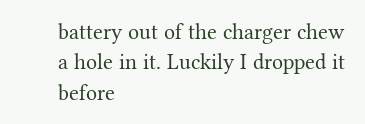battery out of the charger chew a hole in it. Luckily I dropped it before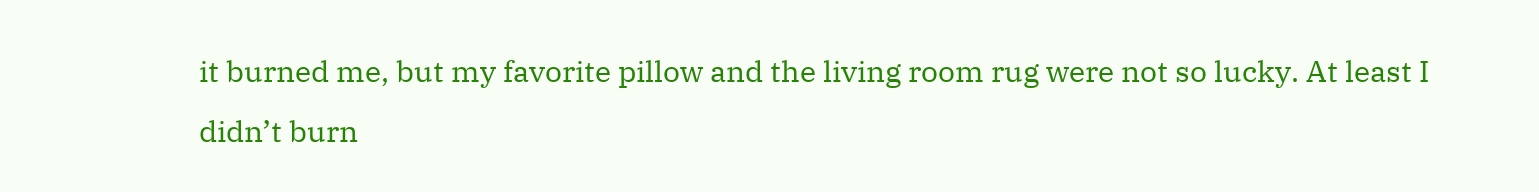it burned me, but my favorite pillow and the living room rug were not so lucky. At least I didn’t burn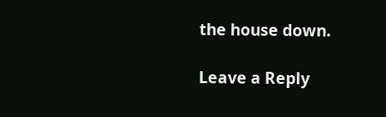the house down.

Leave a Reply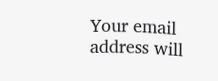Your email address will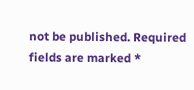not be published. Required fields are marked *